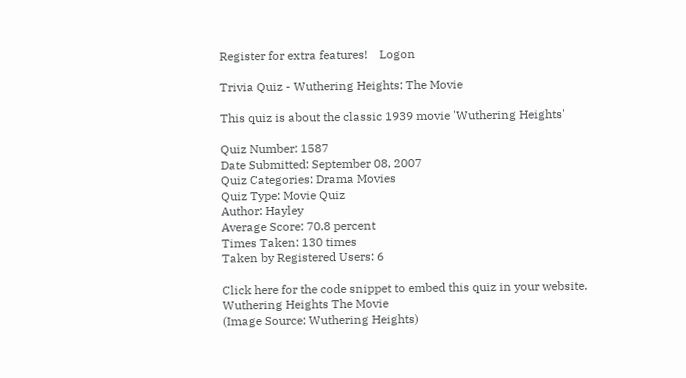Register for extra features!    Logon

Trivia Quiz - Wuthering Heights: The Movie

This quiz is about the classic 1939 movie 'Wuthering Heights'

Quiz Number: 1587
Date Submitted: September 08, 2007
Quiz Categories: Drama Movies
Quiz Type: Movie Quiz
Author: Hayley
Average Score: 70.8 percent
Times Taken: 130 times
Taken by Registered Users: 6

Click here for the code snippet to embed this quiz in your website.
Wuthering Heights The Movie
(Image Source: Wuthering Heights)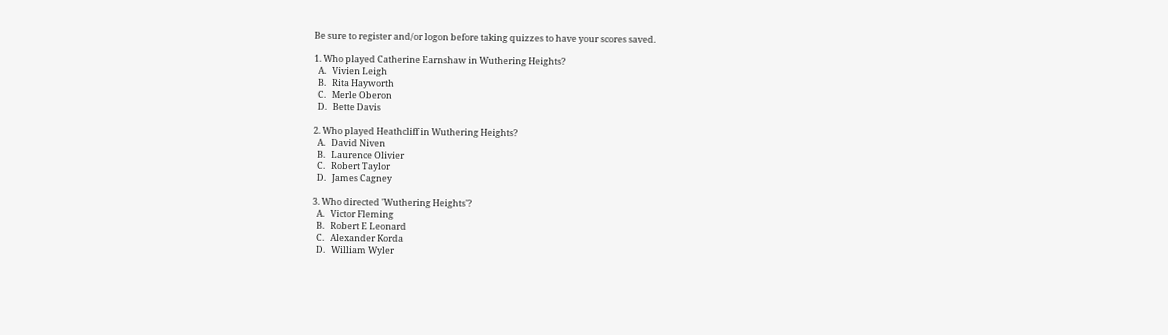Be sure to register and/or logon before taking quizzes to have your scores saved.

1. Who played Catherine Earnshaw in Wuthering Heights?
  A.   Vivien Leigh
  B.   Rita Hayworth
  C.   Merle Oberon
  D.   Bette Davis

2. Who played Heathcliff in Wuthering Heights?
  A.   David Niven
  B.   Laurence Olivier
  C.   Robert Taylor
  D.   James Cagney

3. Who directed 'Wuthering Heights'?
  A.   Victor Fleming
  B.   Robert E Leonard
  C.   Alexander Korda
  D.   William Wyler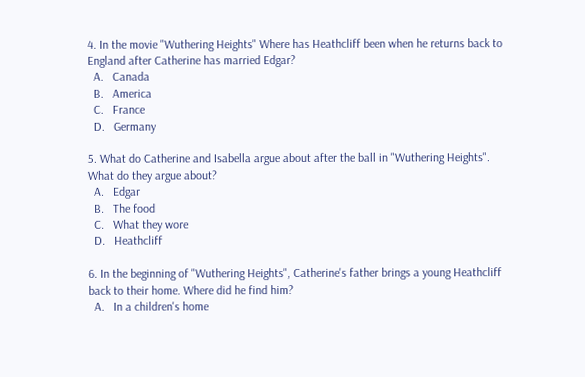4. In the movie "Wuthering Heights" Where has Heathcliff been when he returns back to England after Catherine has married Edgar?
  A.   Canada
  B.   America
  C.   France
  D.   Germany

5. What do Catherine and Isabella argue about after the ball in "Wuthering Heights". What do they argue about?
  A.   Edgar
  B.   The food
  C.   What they wore
  D.   Heathcliff

6. In the beginning of "Wuthering Heights", Catherine's father brings a young Heathcliff back to their home. Where did he find him?
  A.   In a children's home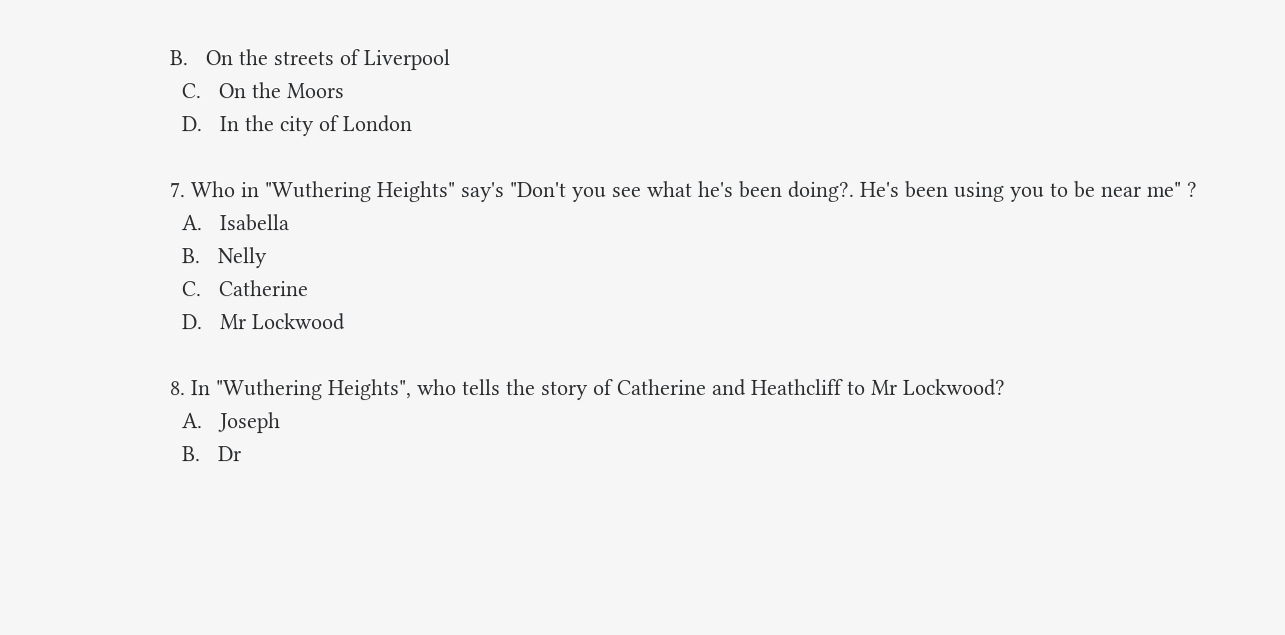B.   On the streets of Liverpool
  C.   On the Moors
  D.   In the city of London

7. Who in "Wuthering Heights" say's "Don't you see what he's been doing?. He's been using you to be near me" ?
  A.   Isabella
  B.   Nelly
  C.   Catherine
  D.   Mr Lockwood

8. In "Wuthering Heights", who tells the story of Catherine and Heathcliff to Mr Lockwood?
  A.   Joseph
  B.   Dr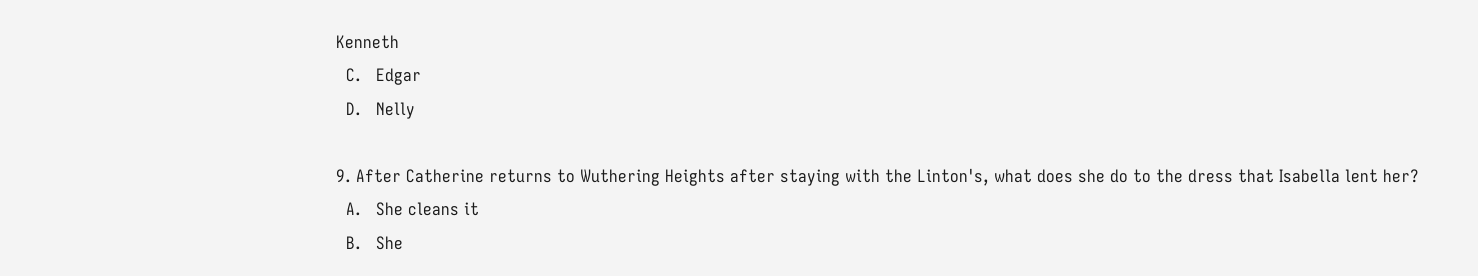Kenneth
  C.   Edgar
  D.   Nelly

9. After Catherine returns to Wuthering Heights after staying with the Linton's, what does she do to the dress that Isabella lent her?
  A.   She cleans it
  B.   She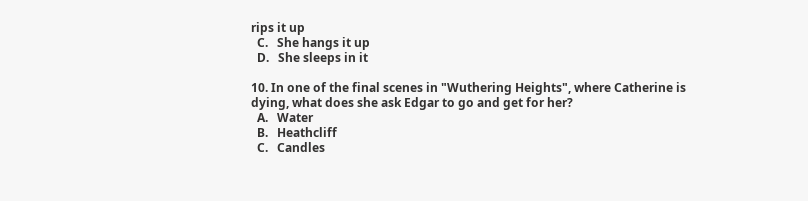rips it up
  C.   She hangs it up
  D.   She sleeps in it

10. In one of the final scenes in "Wuthering Heights", where Catherine is dying, what does she ask Edgar to go and get for her?
  A.   Water
  B.   Heathcliff
  C.   Candles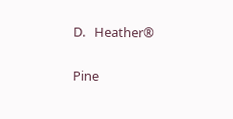D.   Heather®

Pine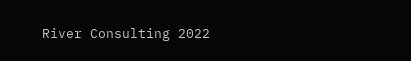River Consulting 2022